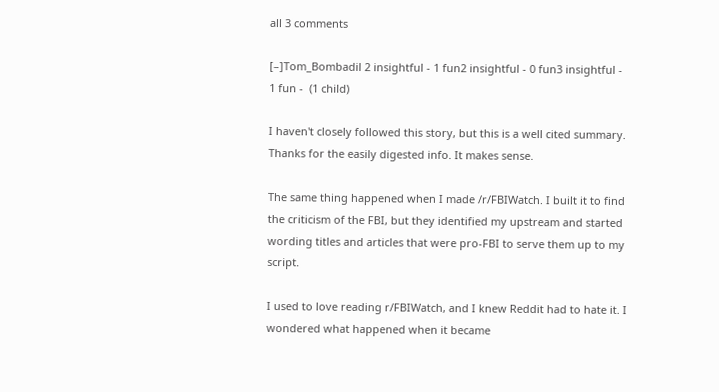all 3 comments

[–]Tom_Bombadil 2 insightful - 1 fun2 insightful - 0 fun3 insightful - 1 fun -  (1 child)

I haven't closely followed this story, but this is a well cited summary. Thanks for the easily digested info. It makes sense.

The same thing happened when I made /r/FBIWatch. I built it to find the criticism of the FBI, but they identified my upstream and started wording titles and articles that were pro-FBI to serve them up to my script.

I used to love reading r/FBIWatch, and I knew Reddit had to hate it. I wondered what happened when it became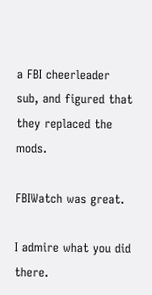a FBI cheerleader sub, and figured that they replaced the mods.

FBIWatch was great.

I admire what you did there.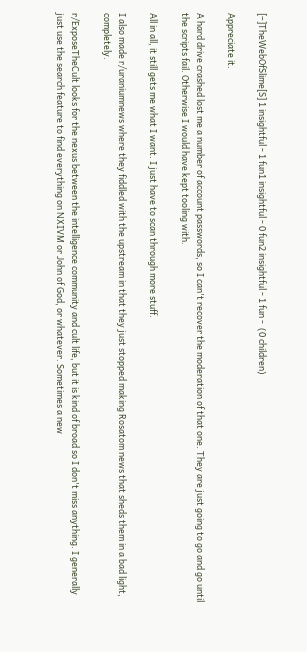[–]TheWebOfSlime[S] 1 insightful - 1 fun1 insightful - 0 fun2 insightful - 1 fun -  (0 children)

Appreciate it.

A hard drive crashed lost me a number of account passwords, so I can't recover the moderation of that one. They are just going to go and go until the scripts fail. Otherwise I would have kept tooling with.

All in all, it still gets me what I want. I just have to scan through more stuff.

I also made r/uraniumnews where they fiddled with the upstream in that they just stopped making Rosatom news that sheds them in a bad light, completely.

r/ExposeTheCult looks for the nexus between the intelligence community and cult life, but it is kind of broad so I don't miss anything. I generally just use the search feature to find everything on NXIVM or John of God, or whatever. Sometimes a new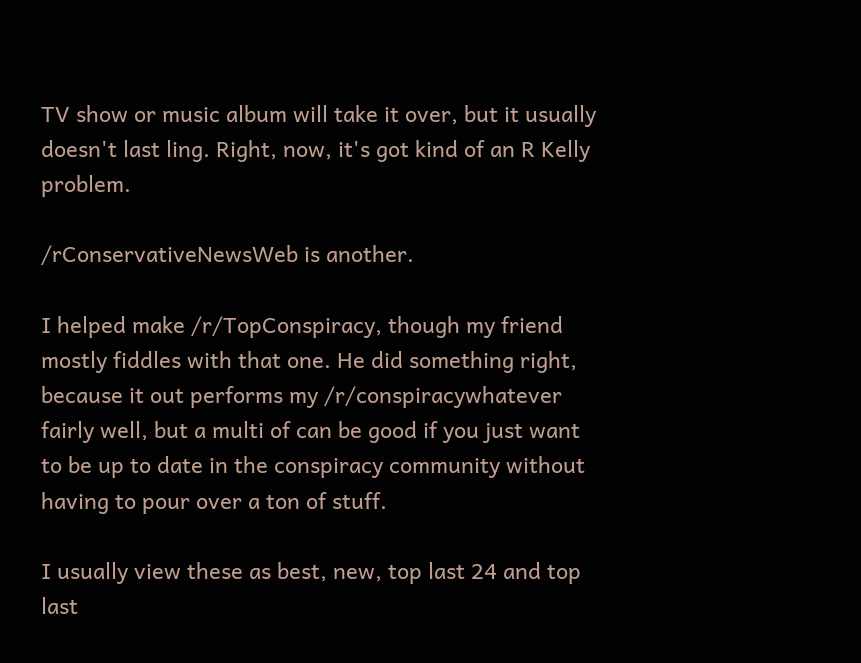TV show or music album will take it over, but it usually doesn't last ling. Right, now, it's got kind of an R Kelly problem.

/rConservativeNewsWeb is another.

I helped make /r/TopConspiracy, though my friend mostly fiddles with that one. He did something right, because it out performs my /r/conspiracywhatever fairly well, but a multi of can be good if you just want to be up to date in the conspiracy community without having to pour over a ton of stuff.

I usually view these as best, new, top last 24 and top last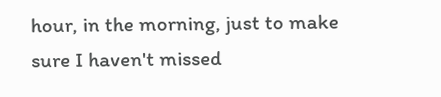hour, in the morning, just to make sure I haven't missed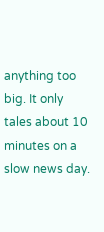anything too big. It only tales about 10 minutes on a slow news day.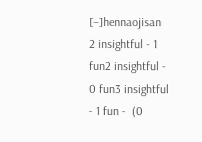[–]hennaojisan 2 insightful - 1 fun2 insightful - 0 fun3 insightful - 1 fun -  (0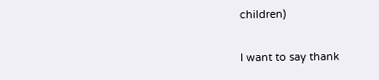children)

I want to say thank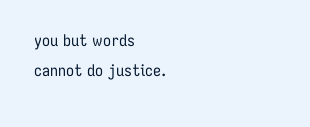you but words cannot do justice.